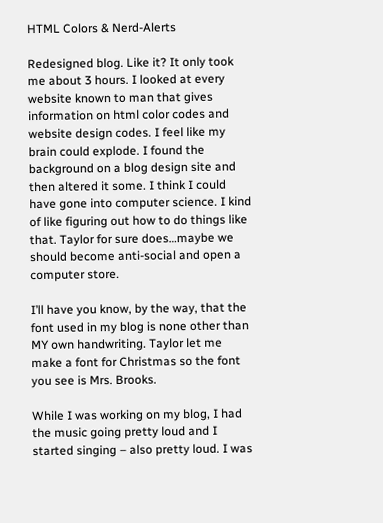HTML Colors & Nerd-Alerts

Redesigned blog. Like it? It only took me about 3 hours. I looked at every website known to man that gives information on html color codes and website design codes. I feel like my brain could explode. I found the background on a blog design site and then altered it some. I think I could have gone into computer science. I kind of like figuring out how to do things like that. Taylor for sure does…maybe we should become anti-social and open a computer store.

I’ll have you know, by the way, that the font used in my blog is none other than MY own handwriting. Taylor let me make a font for Christmas so the font you see is Mrs. Brooks.

While I was working on my blog, I had the music going pretty loud and I started singing – also pretty loud. I was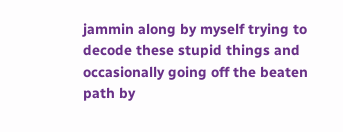jammin along by myself trying to decode these stupid things and occasionally going off the beaten path by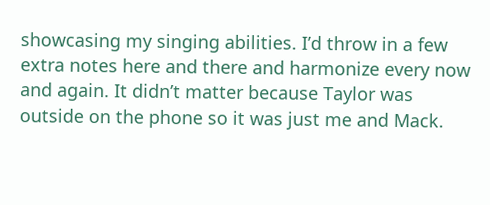showcasing my singing abilities. I’d throw in a few extra notes here and there and harmonize every now and again. It didn’t matter because Taylor was outside on the phone so it was just me and Mack.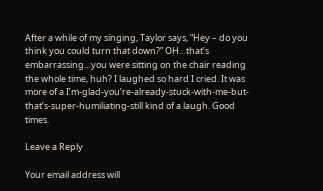After a while of my singing, Taylor says, “Hey – do you think you could turn that down?” OH…that’s embarrassing…you were sitting on the chair reading the whole time, huh? I laughed so hard I cried. It was more of a I’m-glad-you’re-already-stuck-with-me-but-that’s-super-humiliating-still kind of a laugh. Good times.

Leave a Reply

Your email address will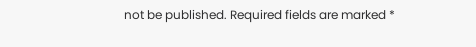not be published. Required fields are marked *